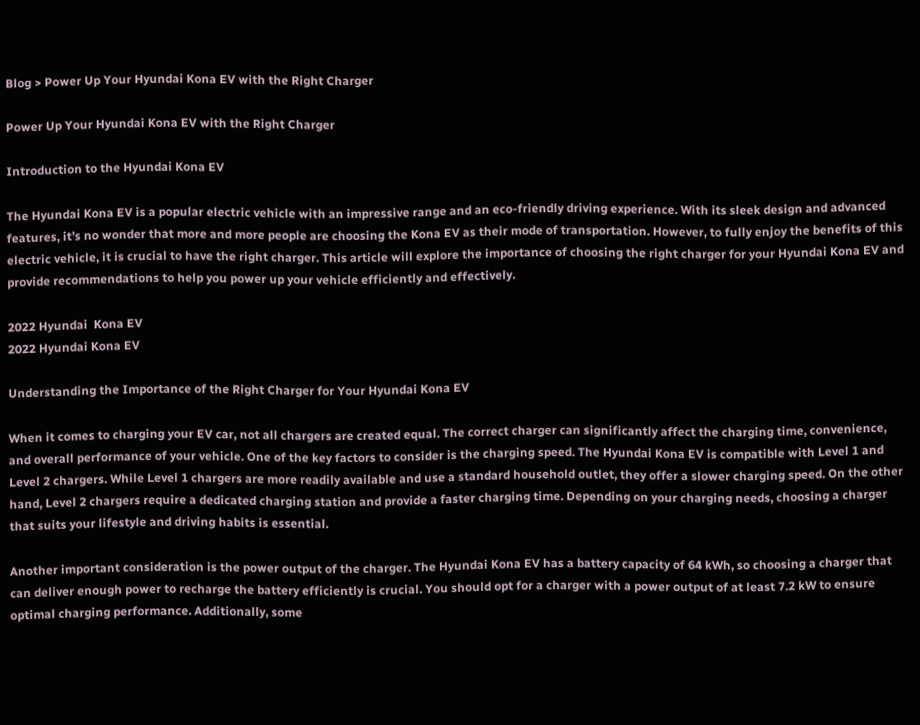Blog > Power Up Your Hyundai Kona EV with the Right Charger

Power Up Your Hyundai Kona EV with the Right Charger

Introduction to the Hyundai Kona EV

The Hyundai Kona EV is a popular electric vehicle with an impressive range and an eco-friendly driving experience. With its sleek design and advanced features, it’s no wonder that more and more people are choosing the Kona EV as their mode of transportation. However, to fully enjoy the benefits of this electric vehicle, it is crucial to have the right charger. This article will explore the importance of choosing the right charger for your Hyundai Kona EV and provide recommendations to help you power up your vehicle efficiently and effectively.

2022 Hyundai  Kona EV
2022 Hyundai Kona EV

Understanding the Importance of the Right Charger for Your Hyundai Kona EV

When it comes to charging your EV car, not all chargers are created equal. The correct charger can significantly affect the charging time, convenience, and overall performance of your vehicle. One of the key factors to consider is the charging speed. The Hyundai Kona EV is compatible with Level 1 and Level 2 chargers. While Level 1 chargers are more readily available and use a standard household outlet, they offer a slower charging speed. On the other hand, Level 2 chargers require a dedicated charging station and provide a faster charging time. Depending on your charging needs, choosing a charger that suits your lifestyle and driving habits is essential.

Another important consideration is the power output of the charger. The Hyundai Kona EV has a battery capacity of 64 kWh, so choosing a charger that can deliver enough power to recharge the battery efficiently is crucial. You should opt for a charger with a power output of at least 7.2 kW to ensure optimal charging performance. Additionally, some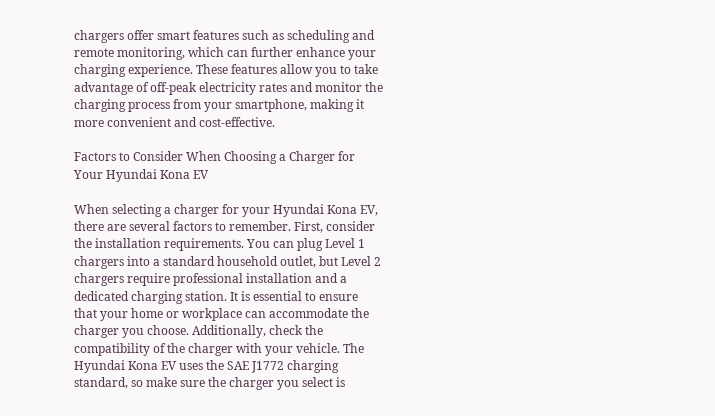chargers offer smart features such as scheduling and remote monitoring, which can further enhance your charging experience. These features allow you to take advantage of off-peak electricity rates and monitor the charging process from your smartphone, making it more convenient and cost-effective.

Factors to Consider When Choosing a Charger for Your Hyundai Kona EV

When selecting a charger for your Hyundai Kona EV, there are several factors to remember. First, consider the installation requirements. You can plug Level 1 chargers into a standard household outlet, but Level 2 chargers require professional installation and a dedicated charging station. It is essential to ensure that your home or workplace can accommodate the charger you choose. Additionally, check the compatibility of the charger with your vehicle. The Hyundai Kona EV uses the SAE J1772 charging standard, so make sure the charger you select is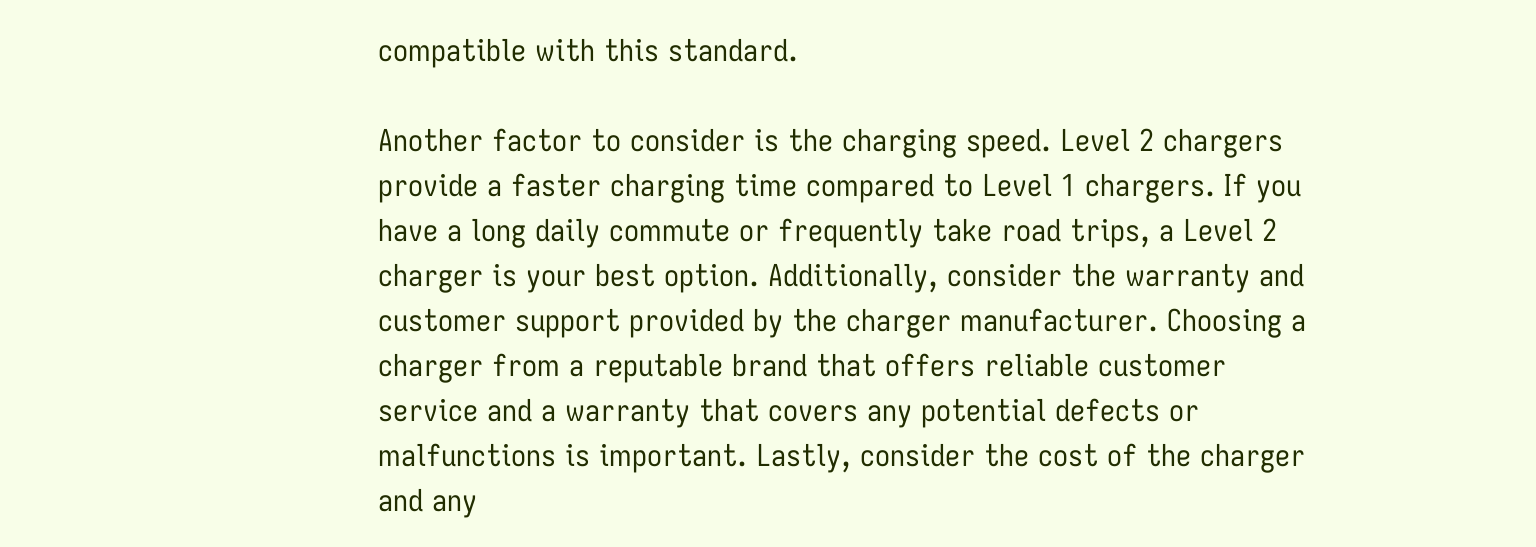compatible with this standard.

Another factor to consider is the charging speed. Level 2 chargers provide a faster charging time compared to Level 1 chargers. If you have a long daily commute or frequently take road trips, a Level 2 charger is your best option. Additionally, consider the warranty and customer support provided by the charger manufacturer. Choosing a charger from a reputable brand that offers reliable customer service and a warranty that covers any potential defects or malfunctions is important. Lastly, consider the cost of the charger and any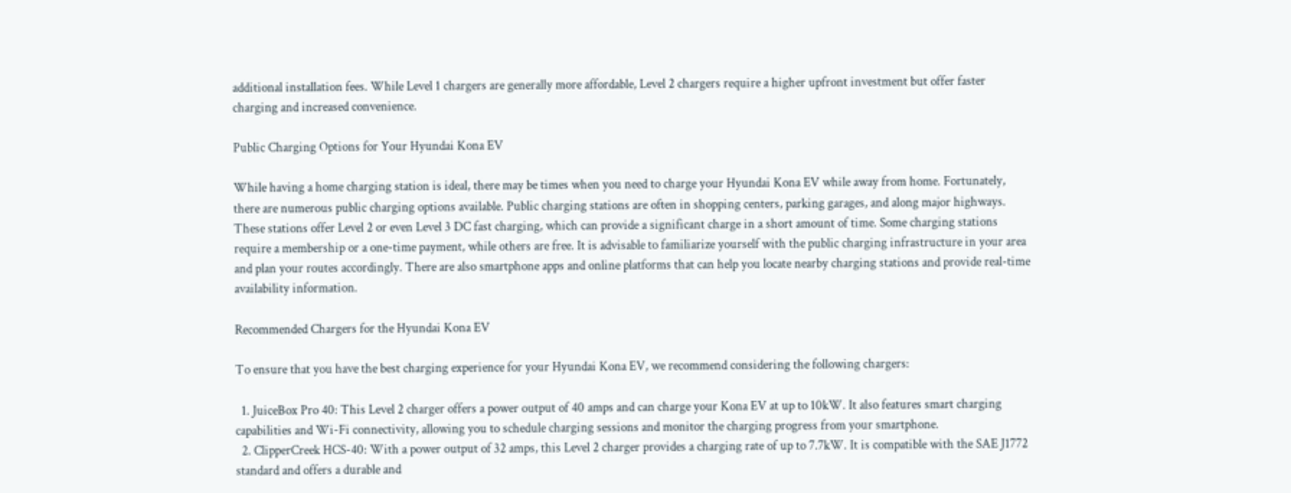additional installation fees. While Level 1 chargers are generally more affordable, Level 2 chargers require a higher upfront investment but offer faster charging and increased convenience.

Public Charging Options for Your Hyundai Kona EV

While having a home charging station is ideal, there may be times when you need to charge your Hyundai Kona EV while away from home. Fortunately, there are numerous public charging options available. Public charging stations are often in shopping centers, parking garages, and along major highways. These stations offer Level 2 or even Level 3 DC fast charging, which can provide a significant charge in a short amount of time. Some charging stations require a membership or a one-time payment, while others are free. It is advisable to familiarize yourself with the public charging infrastructure in your area and plan your routes accordingly. There are also smartphone apps and online platforms that can help you locate nearby charging stations and provide real-time availability information.

Recommended Chargers for the Hyundai Kona EV

To ensure that you have the best charging experience for your Hyundai Kona EV, we recommend considering the following chargers:

  1. JuiceBox Pro 40: This Level 2 charger offers a power output of 40 amps and can charge your Kona EV at up to 10kW. It also features smart charging capabilities and Wi-Fi connectivity, allowing you to schedule charging sessions and monitor the charging progress from your smartphone.
  2. ClipperCreek HCS-40: With a power output of 32 amps, this Level 2 charger provides a charging rate of up to 7.7kW. It is compatible with the SAE J1772 standard and offers a durable and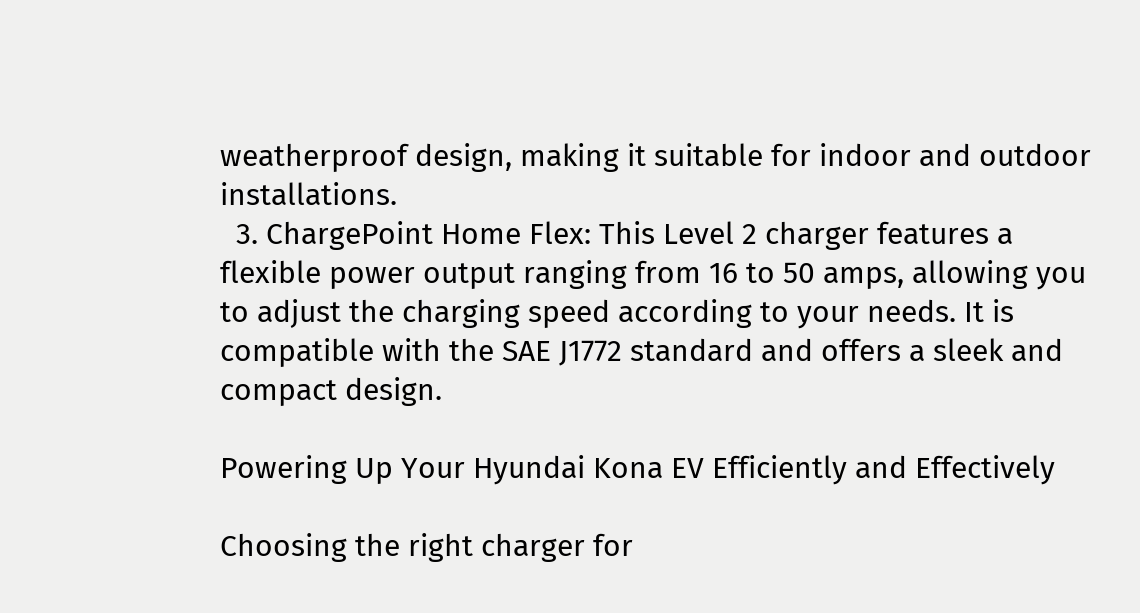weatherproof design, making it suitable for indoor and outdoor installations.
  3. ChargePoint Home Flex: This Level 2 charger features a flexible power output ranging from 16 to 50 amps, allowing you to adjust the charging speed according to your needs. It is compatible with the SAE J1772 standard and offers a sleek and compact design.

Powering Up Your Hyundai Kona EV Efficiently and Effectively

Choosing the right charger for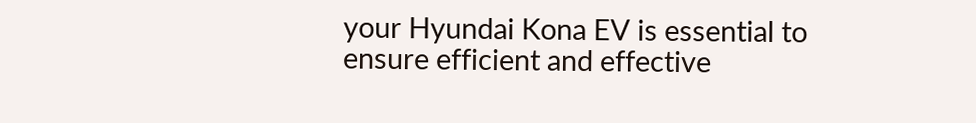your Hyundai Kona EV is essential to ensure efficient and effective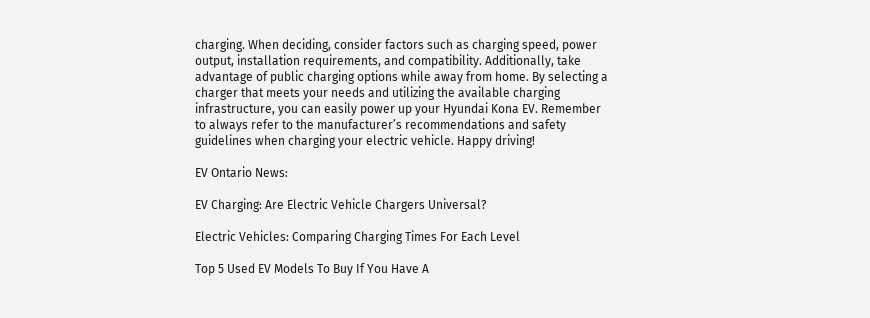charging. When deciding, consider factors such as charging speed, power output, installation requirements, and compatibility. Additionally, take advantage of public charging options while away from home. By selecting a charger that meets your needs and utilizing the available charging infrastructure, you can easily power up your Hyundai Kona EV. Remember to always refer to the manufacturer’s recommendations and safety guidelines when charging your electric vehicle. Happy driving!

EV Ontario News:

EV Charging: Are Electric Vehicle Chargers Universal?

Electric Vehicles: Comparing Charging Times For Each Level

Top 5 Used EV Models To Buy If You Have A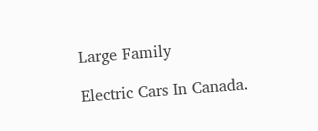Large Family

Electric Cars In Canada.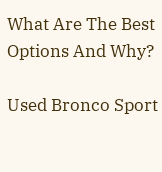What Are The Best Options And Why?

Used Bronco Sport